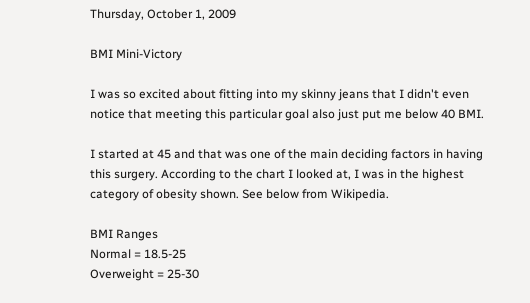Thursday, October 1, 2009

BMI Mini-Victory

I was so excited about fitting into my skinny jeans that I didn't even notice that meeting this particular goal also just put me below 40 BMI.

I started at 45 and that was one of the main deciding factors in having this surgery. According to the chart I looked at, I was in the highest category of obesity shown. See below from Wikipedia.

BMI Ranges
Normal = 18.5-25
Overweight = 25-30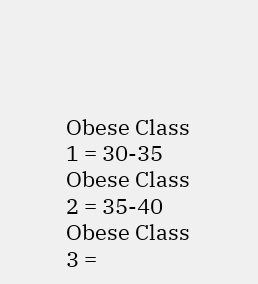Obese Class 1 = 30-35
Obese Class 2 = 35-40
Obese Class 3 =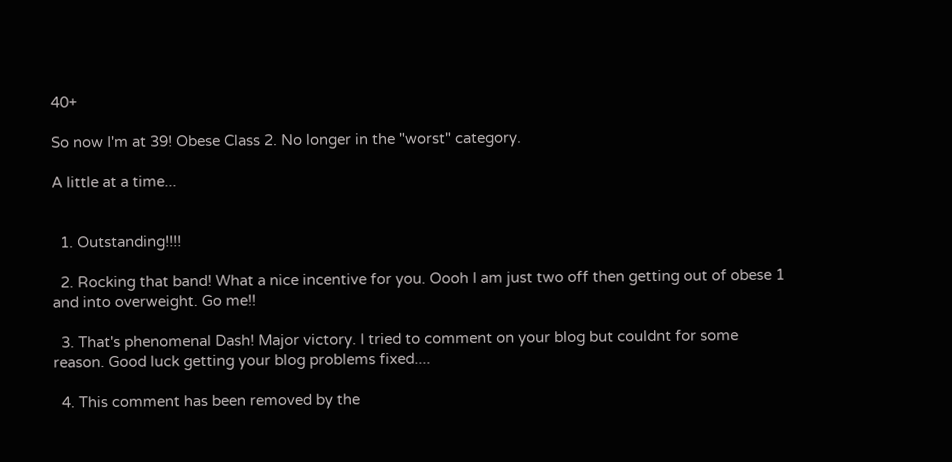40+

So now I'm at 39! Obese Class 2. No longer in the "worst" category.

A little at a time...


  1. Outstanding!!!!

  2. Rocking that band! What a nice incentive for you. Oooh I am just two off then getting out of obese 1 and into overweight. Go me!!

  3. That's phenomenal Dash! Major victory. I tried to comment on your blog but couldnt for some reason. Good luck getting your blog problems fixed....

  4. This comment has been removed by the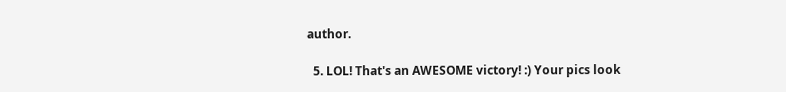author.

  5. LOL! That's an AWESOME victory! :) Your pics look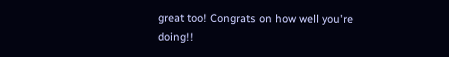great too! Congrats on how well you're doing!!